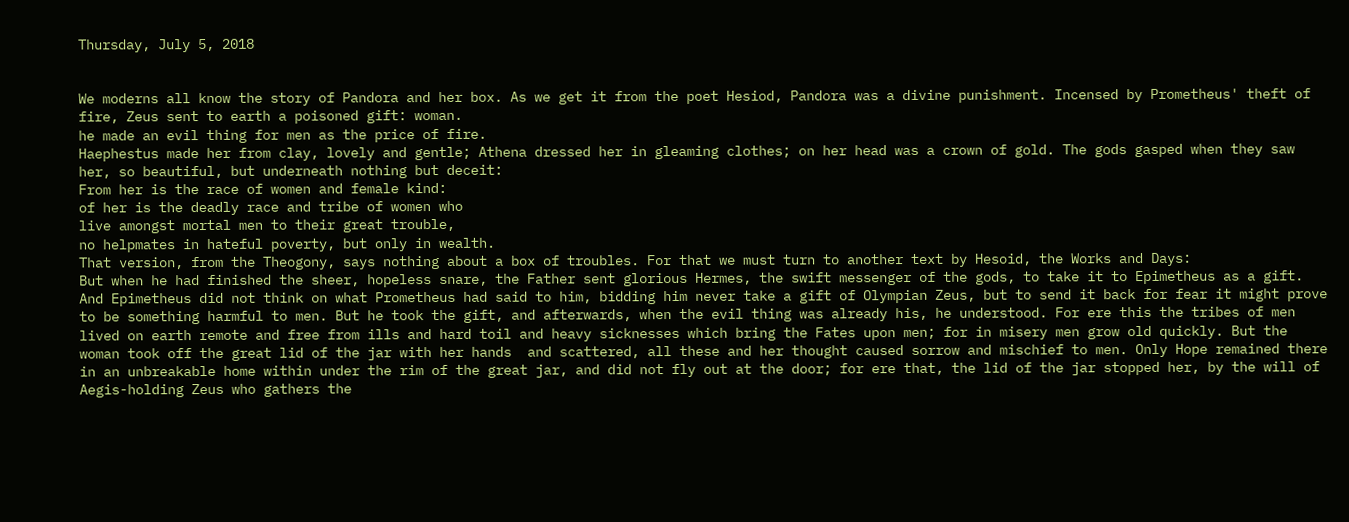Thursday, July 5, 2018


We moderns all know the story of Pandora and her box. As we get it from the poet Hesiod, Pandora was a divine punishment. Incensed by Prometheus' theft of fire, Zeus sent to earth a poisoned gift: woman.
he made an evil thing for men as the price of fire.
Haephestus made her from clay, lovely and gentle; Athena dressed her in gleaming clothes; on her head was a crown of gold. The gods gasped when they saw her, so beautiful, but underneath nothing but deceit:
From her is the race of women and female kind:
of her is the deadly race and tribe of women who
live amongst mortal men to their great trouble,
no helpmates in hateful poverty, but only in wealth.
That version, from the Theogony, says nothing about a box of troubles. For that we must turn to another text by Hesoid, the Works and Days:
But when he had finished the sheer, hopeless snare, the Father sent glorious Hermes, the swift messenger of the gods, to take it to Epimetheus as a gift. And Epimetheus did not think on what Prometheus had said to him, bidding him never take a gift of Olympian Zeus, but to send it back for fear it might prove to be something harmful to men. But he took the gift, and afterwards, when the evil thing was already his, he understood. For ere this the tribes of men lived on earth remote and free from ills and hard toil and heavy sicknesses which bring the Fates upon men; for in misery men grow old quickly. But the woman took off the great lid of the jar with her hands  and scattered, all these and her thought caused sorrow and mischief to men. Only Hope remained there in an unbreakable home within under the rim of the great jar, and did not fly out at the door; for ere that, the lid of the jar stopped her, by the will of Aegis-holding Zeus who gathers the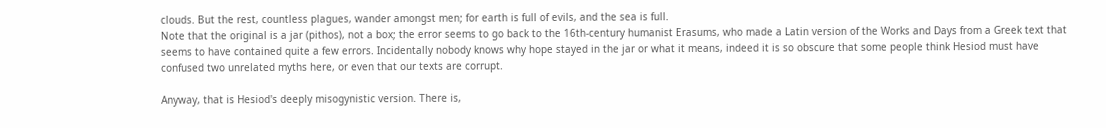clouds. But the rest, countless plagues, wander amongst men; for earth is full of evils, and the sea is full.
Note that the original is a jar (pithos), not a box; the error seems to go back to the 16th-century humanist Erasums, who made a Latin version of the Works and Days from a Greek text that seems to have contained quite a few errors. Incidentally nobody knows why hope stayed in the jar or what it means, indeed it is so obscure that some people think Hesiod must have confused two unrelated myths here, or even that our texts are corrupt.

Anyway, that is Hesiod's deeply misogynistic version. There is,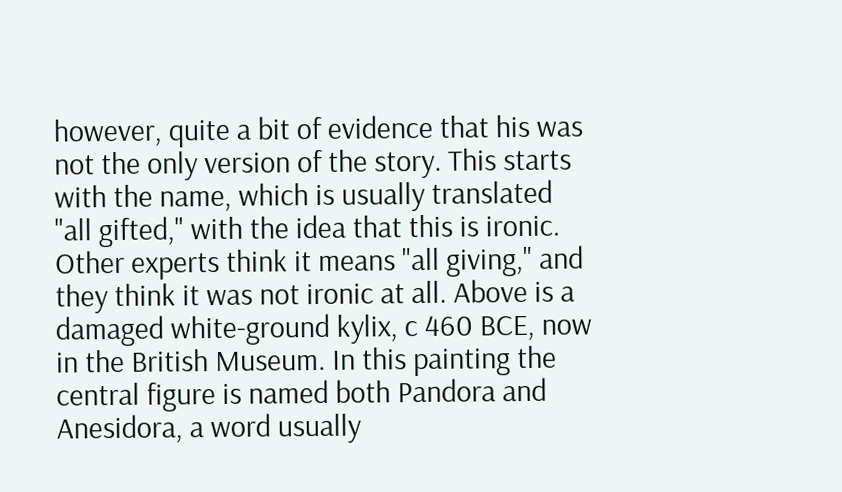however, quite a bit of evidence that his was not the only version of the story. This starts with the name, which is usually translated "all gifted," with the idea that this is ironic. Other experts think it means "all giving," and they think it was not ironic at all. Above is a damaged white-ground kylix, c 460 BCE, now in the British Museum. In this painting the central figure is named both Pandora and Anesidora, a word usually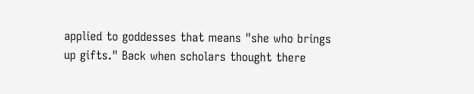applied to goddesses that means "she who brings up gifts." Back when scholars thought there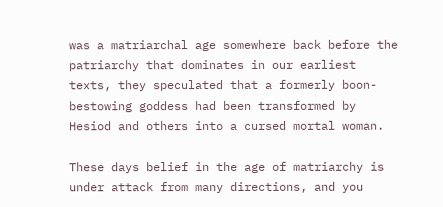was a matriarchal age somewhere back before the patriarchy that dominates in our earliest texts, they speculated that a formerly boon-bestowing goddess had been transformed by Hesiod and others into a cursed mortal woman.

These days belief in the age of matriarchy is under attack from many directions, and you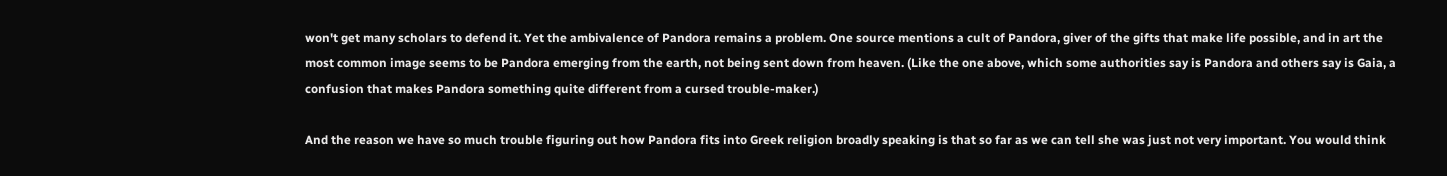won't get many scholars to defend it. Yet the ambivalence of Pandora remains a problem. One source mentions a cult of Pandora, giver of the gifts that make life possible, and in art the most common image seems to be Pandora emerging from the earth, not being sent down from heaven. (Like the one above, which some authorities say is Pandora and others say is Gaia, a confusion that makes Pandora something quite different from a cursed trouble-maker.)

And the reason we have so much trouble figuring out how Pandora fits into Greek religion broadly speaking is that so far as we can tell she was just not very important. You would think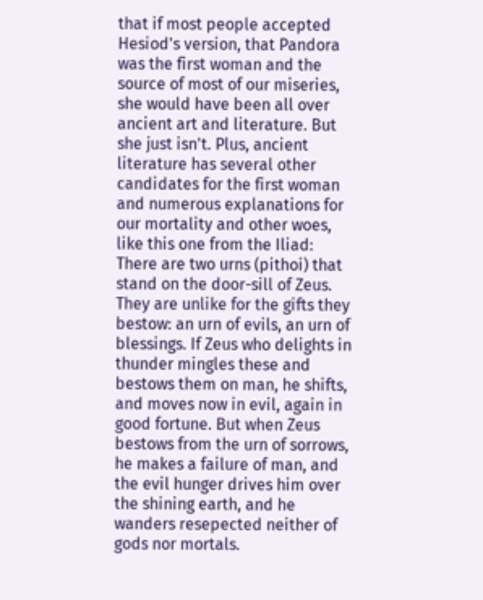that if most people accepted Hesiod's version, that Pandora was the first woman and the source of most of our miseries, she would have been all over ancient art and literature. But she just isn't. Plus, ancient literature has several other candidates for the first woman and numerous explanations for our mortality and other woes, like this one from the Iliad:
There are two urns (pithoi) that stand on the door-sill of Zeus. They are unlike for the gifts they bestow: an urn of evils, an urn of blessings. If Zeus who delights in thunder mingles these and bestows them on man, he shifts, and moves now in evil, again in good fortune. But when Zeus bestows from the urn of sorrows, he makes a failure of man, and the evil hunger drives him over the shining earth, and he wanders resepected neither of gods nor mortals.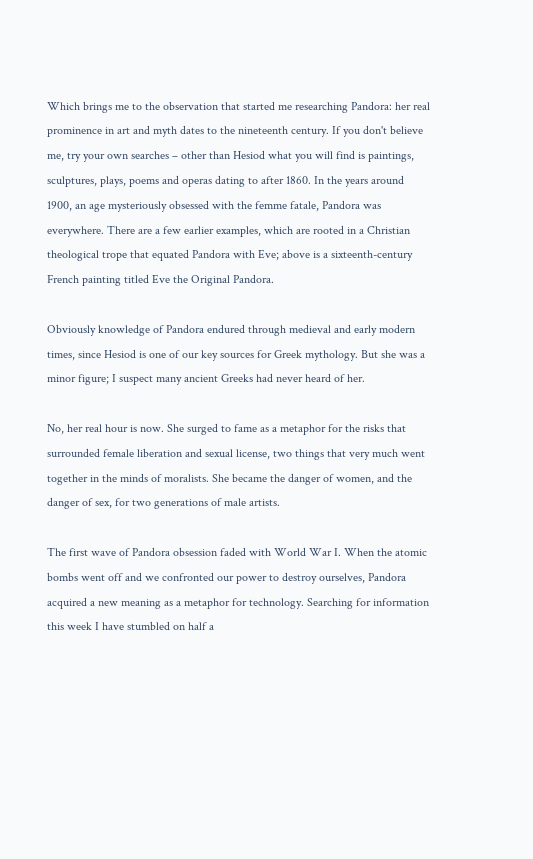Which brings me to the observation that started me researching Pandora: her real prominence in art and myth dates to the nineteenth century. If you don't believe me, try your own searches – other than Hesiod what you will find is paintings, sculptures, plays, poems and operas dating to after 1860. In the years around 1900, an age mysteriously obsessed with the femme fatale, Pandora was everywhere. There are a few earlier examples, which are rooted in a Christian theological trope that equated Pandora with Eve; above is a sixteenth-century French painting titled Eve the Original Pandora.

Obviously knowledge of Pandora endured through medieval and early modern times, since Hesiod is one of our key sources for Greek mythology. But she was a minor figure; I suspect many ancient Greeks had never heard of her.

No, her real hour is now. She surged to fame as a metaphor for the risks that surrounded female liberation and sexual license, two things that very much went together in the minds of moralists. She became the danger of women, and the danger of sex, for two generations of male artists.

The first wave of Pandora obsession faded with World War I. When the atomic bombs went off and we confronted our power to destroy ourselves, Pandora acquired a new meaning as a metaphor for technology. Searching for information this week I have stumbled on half a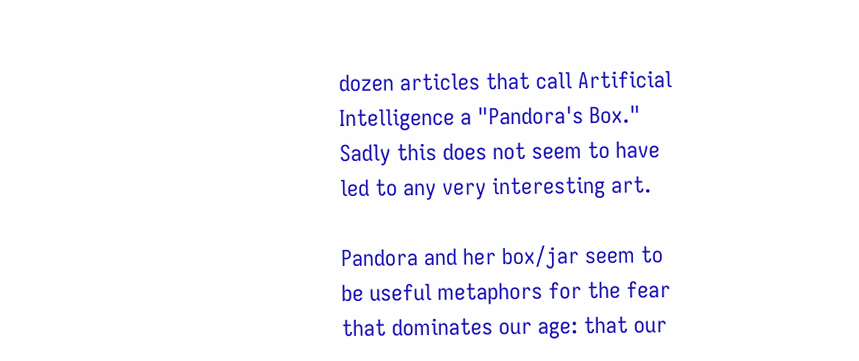dozen articles that call Artificial Intelligence a "Pandora's Box." Sadly this does not seem to have led to any very interesting art.

Pandora and her box/jar seem to be useful metaphors for the fear that dominates our age: that our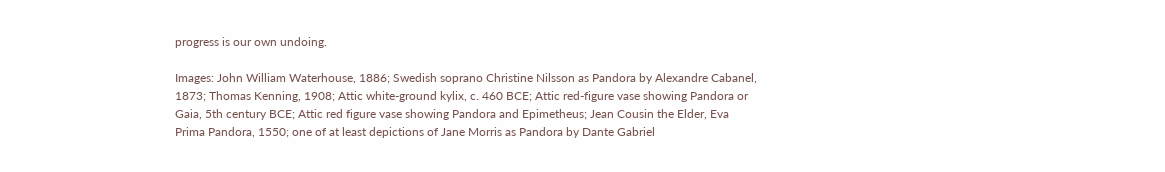progress is our own undoing.

Images: John William Waterhouse, 1886; Swedish soprano Christine Nilsson as Pandora by Alexandre Cabanel, 1873; Thomas Kenning, 1908; Attic white-ground kylix, c. 460 BCE; Attic red-figure vase showing Pandora or Gaia, 5th century BCE; Attic red figure vase showing Pandora and Epimetheus; Jean Cousin the Elder, Eva Prima Pandora, 1550; one of at least depictions of Jane Morris as Pandora by Dante Gabriel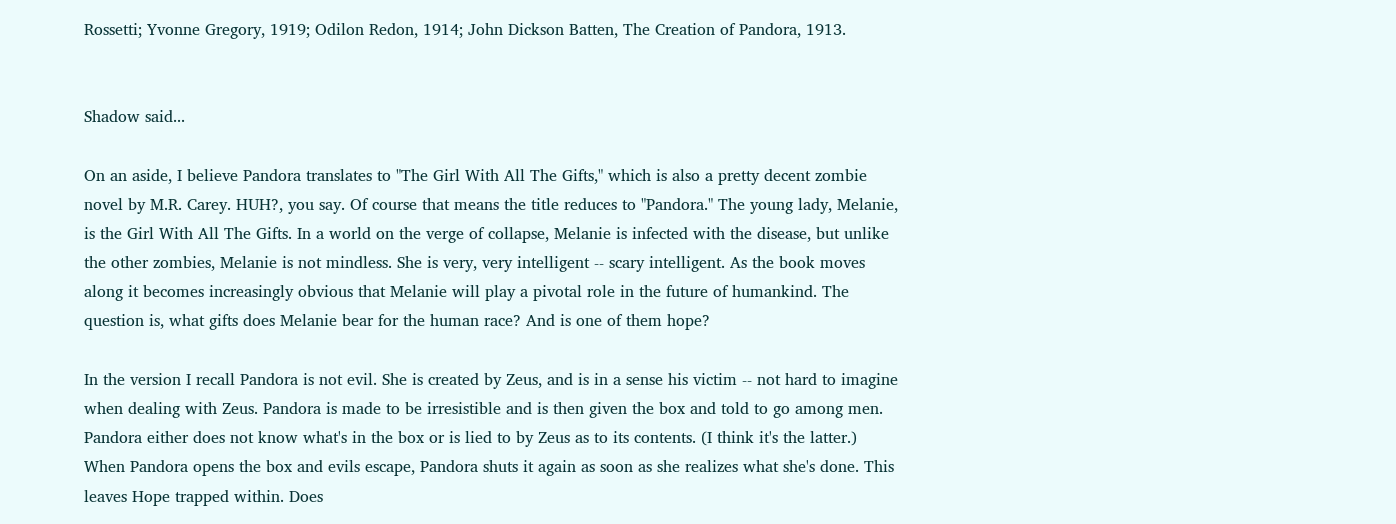Rossetti; Yvonne Gregory, 1919; Odilon Redon, 1914; John Dickson Batten, The Creation of Pandora, 1913.


Shadow said...

On an aside, I believe Pandora translates to "The Girl With All The Gifts," which is also a pretty decent zombie novel by M.R. Carey. HUH?, you say. Of course that means the title reduces to "Pandora." The young lady, Melanie, is the Girl With All The Gifts. In a world on the verge of collapse, Melanie is infected with the disease, but unlike the other zombies, Melanie is not mindless. She is very, very intelligent -- scary intelligent. As the book moves along it becomes increasingly obvious that Melanie will play a pivotal role in the future of humankind. The question is, what gifts does Melanie bear for the human race? And is one of them hope?

In the version I recall Pandora is not evil. She is created by Zeus, and is in a sense his victim -- not hard to imagine when dealing with Zeus. Pandora is made to be irresistible and is then given the box and told to go among men. Pandora either does not know what's in the box or is lied to by Zeus as to its contents. (I think it's the latter.) When Pandora opens the box and evils escape, Pandora shuts it again as soon as she realizes what she's done. This leaves Hope trapped within. Does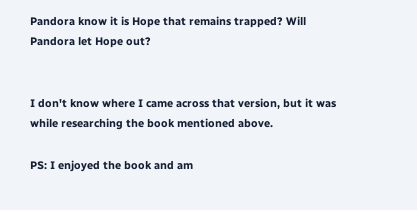Pandora know it is Hope that remains trapped? Will Pandora let Hope out?


I don't know where I came across that version, but it was while researching the book mentioned above.

PS: I enjoyed the book and am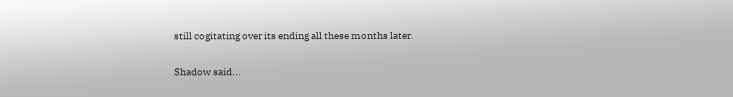still cogitating over its ending all these months later.

Shadow said...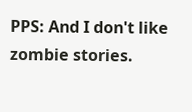PPS: And I don't like zombie stories.